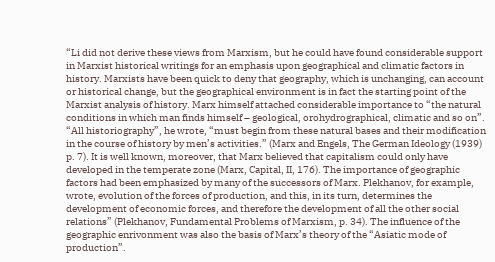“Li did not derive these views from Marxism, but he could have found considerable support in Marxist historical writings for an emphasis upon geographical and climatic factors in history. Marxists have been quick to deny that geography, which is unchanging, can account or historical change, but the geographical environment is in fact the starting point of the Marxist analysis of history. Marx himself attached considerable importance to “the natural conditions in which man finds himself – geological, orohydrographical, climatic and so on”. “All historiography”, he wrote, “must begin from these natural bases and their modification in the course of history by men’s activities.” (Marx and Engels, The German Ideology (1939) p. 7). It is well known, moreover, that Marx believed that capitalism could only have developed in the temperate zone (Marx, Capital, II, 176). The importance of geographic factors had been emphasized by many of the successors of Marx. Plekhanov, for example, wrote, evolution of the forces of production, and this, in its turn, determines the development of economic forces, and therefore the development of all the other social relations” (Plekhanov, Fundamental Problems of Marxism, p. 34). The influence of the geographic enrivonment was also the basis of Marx’s theory of the “Asiatic mode of production”.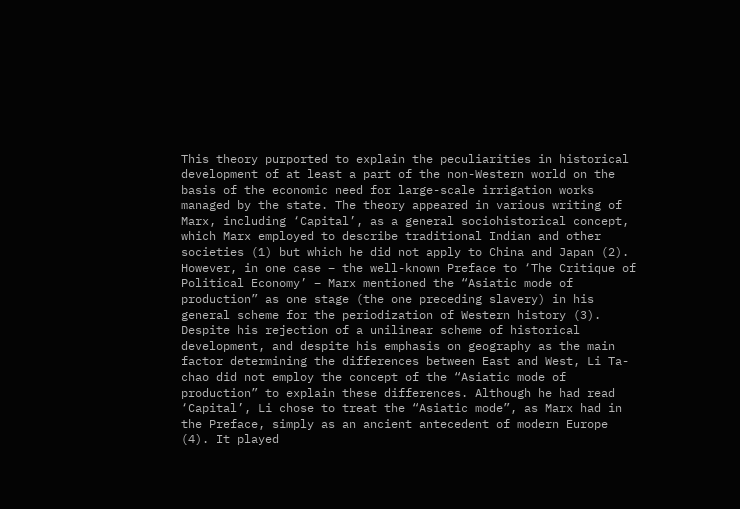This theory purported to explain the peculiarities in historical development of at least a part of the non-Western world on the basis of the economic need for large-scale irrigation works managed by the state. The theory appeared in various writing of Marx, including ‘Capital’, as a general sociohistorical concept, which Marx employed to describe traditional Indian and other societies (1) but which he did not apply to China and Japan (2). However, in one case – the well-known Preface to ‘The Critique of Political Economy’ – Marx mentioned the “Asiatic mode of production” as one stage (the one preceding slavery) in his general scheme for the periodization of Western history (3). Despite his rejection of a unilinear scheme of historical development, and despite his emphasis on geography as the main factor determining the differences between East and West, Li Ta-chao did not employ the concept of the “Asiatic mode of production” to explain these differences. Although he had read ‘Capital’, Li chose to treat the “Asiatic mode”, as Marx had in the Preface, simply as an ancient antecedent of modern Europe (4). It played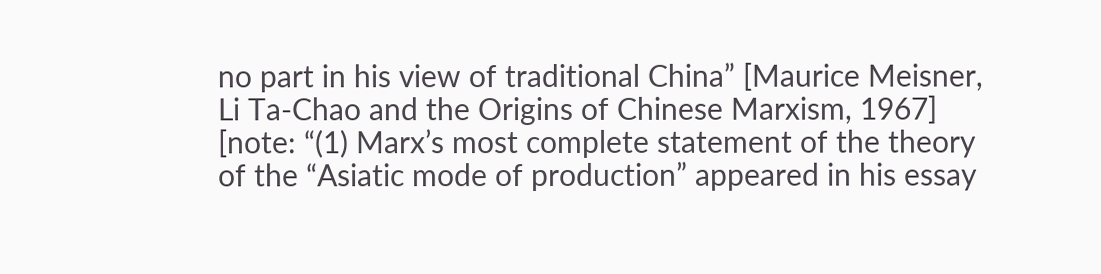no part in his view of traditional China” [Maurice Meisner, Li Ta-Chao and the Origins of Chinese Marxism, 1967] [note: “(1) Marx’s most complete statement of the theory of the “Asiatic mode of production” appeared in his essay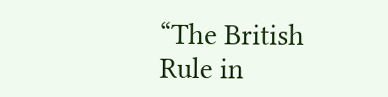“The British Rule in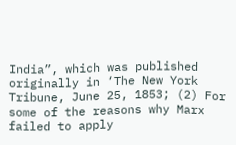India”, which was published originally in ‘The New York Tribune, June 25, 1853; (2) For some of the reasons why Marx failed to apply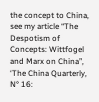the concept to China, see my article “The Despotism of Concepts: Wittfogel and Marx on China”, ‘The China Quarterly, N° 16: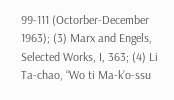99-111 (Octorber-December 1963); (3) Marx and Engels, Selected Works, I, 363; (4) Li Ta-chao, “Wo ti Ma-k’o-ssu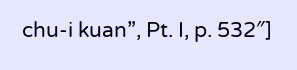chu-i kuan”, Pt. I, p. 532″]